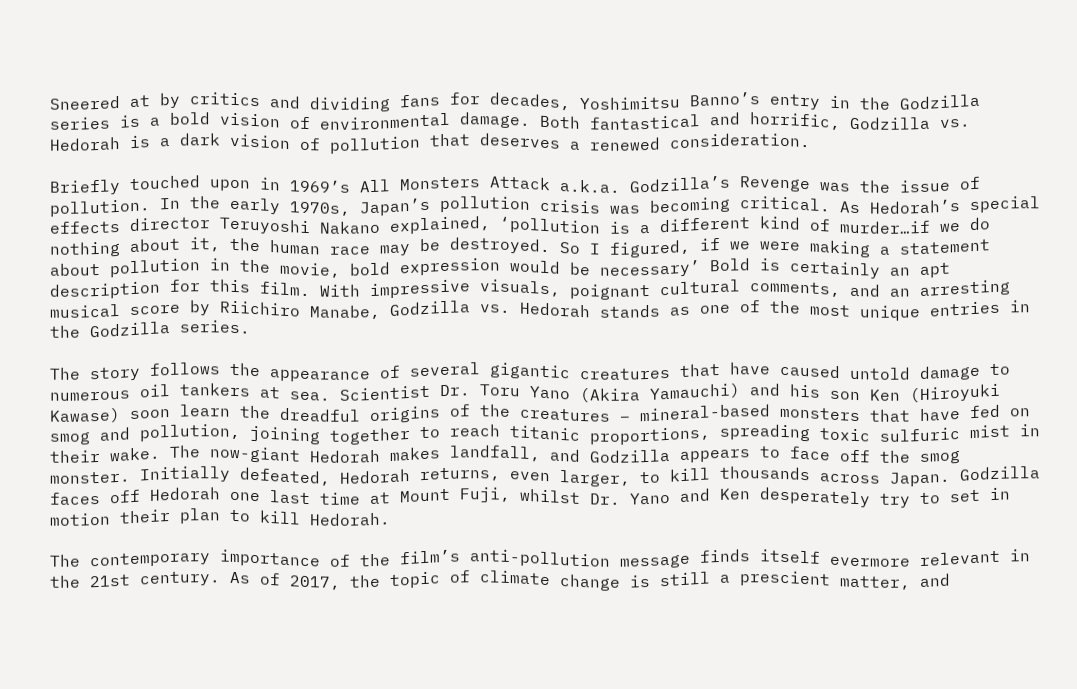Sneered at by critics and dividing fans for decades, Yoshimitsu Banno’s entry in the Godzilla series is a bold vision of environmental damage. Both fantastical and horrific, Godzilla vs. Hedorah is a dark vision of pollution that deserves a renewed consideration.

Briefly touched upon in 1969’s All Monsters Attack a.k.a. Godzilla’s Revenge was the issue of pollution. In the early 1970s, Japan’s pollution crisis was becoming critical. As Hedorah’s special effects director Teruyoshi Nakano explained, ‘pollution is a different kind of murder…if we do nothing about it, the human race may be destroyed. So I figured, if we were making a statement about pollution in the movie, bold expression would be necessary’ Bold is certainly an apt description for this film. With impressive visuals, poignant cultural comments, and an arresting musical score by Riichiro Manabe, Godzilla vs. Hedorah stands as one of the most unique entries in the Godzilla series.

The story follows the appearance of several gigantic creatures that have caused untold damage to numerous oil tankers at sea. Scientist Dr. Toru Yano (Akira Yamauchi) and his son Ken (Hiroyuki Kawase) soon learn the dreadful origins of the creatures – mineral-based monsters that have fed on smog and pollution, joining together to reach titanic proportions, spreading toxic sulfuric mist in their wake. The now-giant Hedorah makes landfall, and Godzilla appears to face off the smog monster. Initially defeated, Hedorah returns, even larger, to kill thousands across Japan. Godzilla faces off Hedorah one last time at Mount Fuji, whilst Dr. Yano and Ken desperately try to set in motion their plan to kill Hedorah.

The contemporary importance of the film’s anti-pollution message finds itself evermore relevant in the 21st century. As of 2017, the topic of climate change is still a prescient matter, and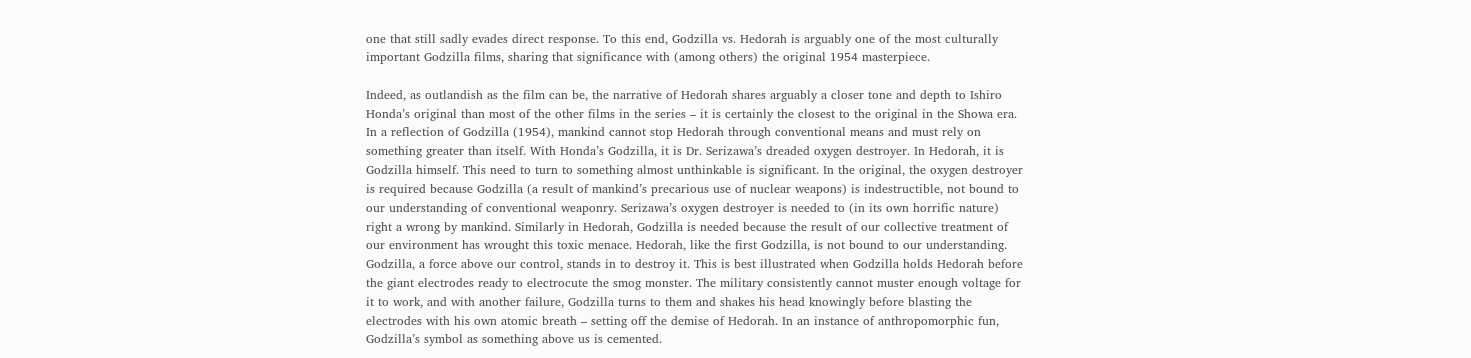one that still sadly evades direct response. To this end, Godzilla vs. Hedorah is arguably one of the most culturally important Godzilla films, sharing that significance with (among others) the original 1954 masterpiece.

Indeed, as outlandish as the film can be, the narrative of Hedorah shares arguably a closer tone and depth to Ishiro Honda’s original than most of the other films in the series – it is certainly the closest to the original in the Showa era. In a reflection of Godzilla (1954), mankind cannot stop Hedorah through conventional means and must rely on something greater than itself. With Honda’s Godzilla, it is Dr. Serizawa’s dreaded oxygen destroyer. In Hedorah, it is Godzilla himself. This need to turn to something almost unthinkable is significant. In the original, the oxygen destroyer is required because Godzilla (a result of mankind’s precarious use of nuclear weapons) is indestructible, not bound to our understanding of conventional weaponry. Serizawa’s oxygen destroyer is needed to (in its own horrific nature) right a wrong by mankind. Similarly in Hedorah, Godzilla is needed because the result of our collective treatment of our environment has wrought this toxic menace. Hedorah, like the first Godzilla, is not bound to our understanding. Godzilla, a force above our control, stands in to destroy it. This is best illustrated when Godzilla holds Hedorah before the giant electrodes ready to electrocute the smog monster. The military consistently cannot muster enough voltage for it to work, and with another failure, Godzilla turns to them and shakes his head knowingly before blasting the electrodes with his own atomic breath – setting off the demise of Hedorah. In an instance of anthropomorphic fun, Godzilla’s symbol as something above us is cemented.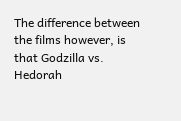The difference between the films however, is that Godzilla vs. Hedorah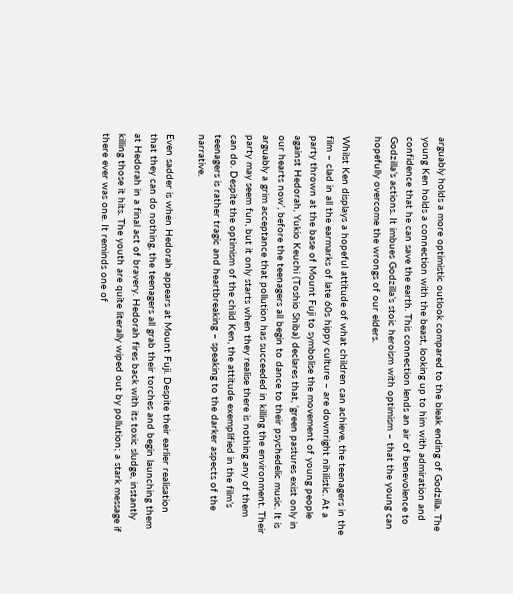arguably holds a more optimistic outlook compared to the bleak ending of Godzilla. The young Ken holds a connection with the beast, looking up to him with admiration and confidence that he can save the earth. This connection lends an air of benevolence to Godzilla’s actions. It imbues Godzilla’s stoic heroism with optimism – that the young can hopefully overcome the wrongs of our elders.

Whilst Ken displays a hopeful attitude of what children can achieve, the teenagers in the film – clad in all the earmarks of late 60s hippy culture – are downright nihilistic. At a party thrown at the base of Mount Fuji to symbolise the movement of young people against Hedorah, Yukio Keuchi (Toshio Shiba) declares that, ‘green pastures exist only in our hearts now’, before the teenagers all begin to dance to their psychedelic music. It is arguably a grim acceptance that pollution has succeeded in killing the environment. Their party may seem fun, but it only starts when they realise there is nothing any of them can do. Despite the optimism of the child Ken, the attitude exemplified in the film’s teenagers is rather tragic and heartbreaking – speaking to the darker aspects of the narrative.

Even sadder is when Hedorah appears at Mount Fuji. Despite their earlier realisation that they can do nothing, the teenagers all grab their torches and begin launching them at Hedorah in a final act of bravery. Hedorah fires back with its toxic sludge, instantly killing those it hits. The youth are quite literally wiped out by pollution; a stark message if there ever was one. It reminds one of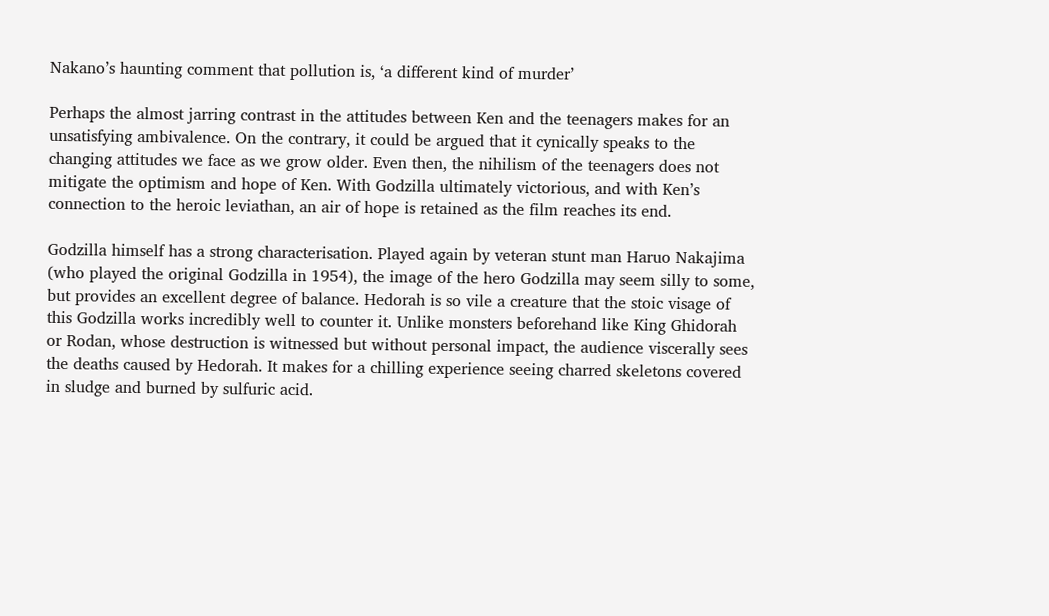Nakano’s haunting comment that pollution is, ‘a different kind of murder’

Perhaps the almost jarring contrast in the attitudes between Ken and the teenagers makes for an unsatisfying ambivalence. On the contrary, it could be argued that it cynically speaks to the changing attitudes we face as we grow older. Even then, the nihilism of the teenagers does not mitigate the optimism and hope of Ken. With Godzilla ultimately victorious, and with Ken’s connection to the heroic leviathan, an air of hope is retained as the film reaches its end.

Godzilla himself has a strong characterisation. Played again by veteran stunt man Haruo Nakajima (who played the original Godzilla in 1954), the image of the hero Godzilla may seem silly to some, but provides an excellent degree of balance. Hedorah is so vile a creature that the stoic visage of this Godzilla works incredibly well to counter it. Unlike monsters beforehand like King Ghidorah or Rodan, whose destruction is witnessed but without personal impact, the audience viscerally sees the deaths caused by Hedorah. It makes for a chilling experience seeing charred skeletons covered in sludge and burned by sulfuric acid.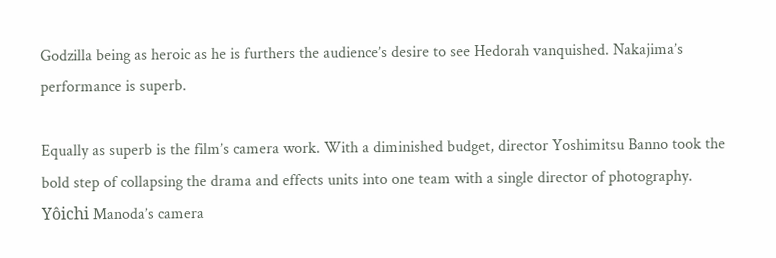Godzilla being as heroic as he is furthers the audience’s desire to see Hedorah vanquished. Nakajima’s performance is superb.

Equally as superb is the film’s camera work. With a diminished budget, director Yoshimitsu Banno took the bold step of collapsing the drama and effects units into one team with a single director of photography. Yôichi Manoda’s camera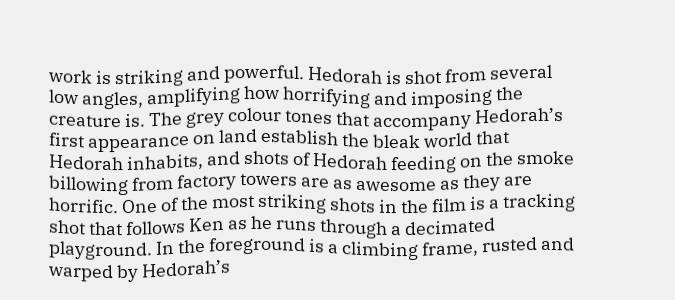work is striking and powerful. Hedorah is shot from several low angles, amplifying how horrifying and imposing the creature is. The grey colour tones that accompany Hedorah’s first appearance on land establish the bleak world that Hedorah inhabits, and shots of Hedorah feeding on the smoke billowing from factory towers are as awesome as they are horrific. One of the most striking shots in the film is a tracking shot that follows Ken as he runs through a decimated playground. In the foreground is a climbing frame, rusted and warped by Hedorah’s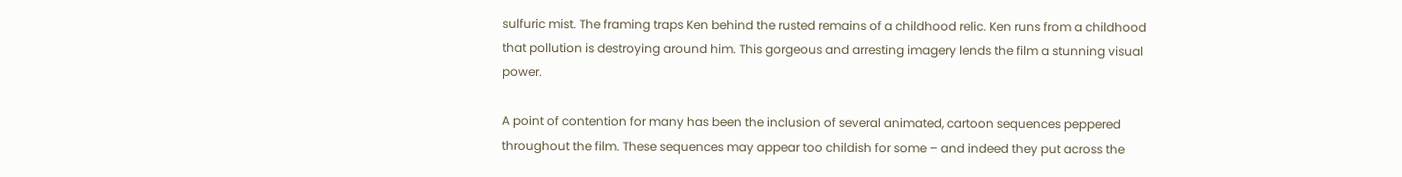sulfuric mist. The framing traps Ken behind the rusted remains of a childhood relic. Ken runs from a childhood that pollution is destroying around him. This gorgeous and arresting imagery lends the film a stunning visual power.

A point of contention for many has been the inclusion of several animated, cartoon sequences peppered throughout the film. These sequences may appear too childish for some – and indeed they put across the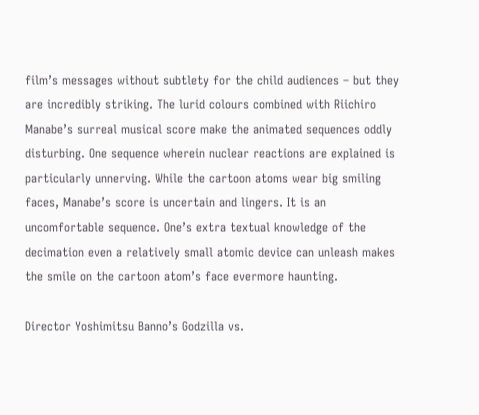film’s messages without subtlety for the child audiences – but they are incredibly striking. The lurid colours combined with Riichiro Manabe’s surreal musical score make the animated sequences oddly disturbing. One sequence wherein nuclear reactions are explained is particularly unnerving. While the cartoon atoms wear big smiling faces, Manabe’s score is uncertain and lingers. It is an uncomfortable sequence. One’s extra textual knowledge of the decimation even a relatively small atomic device can unleash makes the smile on the cartoon atom’s face evermore haunting.

Director Yoshimitsu Banno’s Godzilla vs.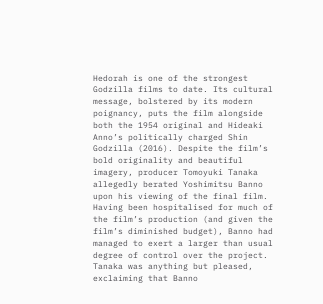Hedorah is one of the strongest Godzilla films to date. Its cultural message, bolstered by its modern poignancy, puts the film alongside both the 1954 original and Hideaki Anno’s politically charged Shin Godzilla (2016). Despite the film’s bold originality and beautiful imagery, producer Tomoyuki Tanaka allegedly berated Yoshimitsu Banno upon his viewing of the final film. Having been hospitalised for much of the film’s production (and given the film’s diminished budget), Banno had managed to exert a larger than usual degree of control over the project. Tanaka was anything but pleased, exclaiming that Banno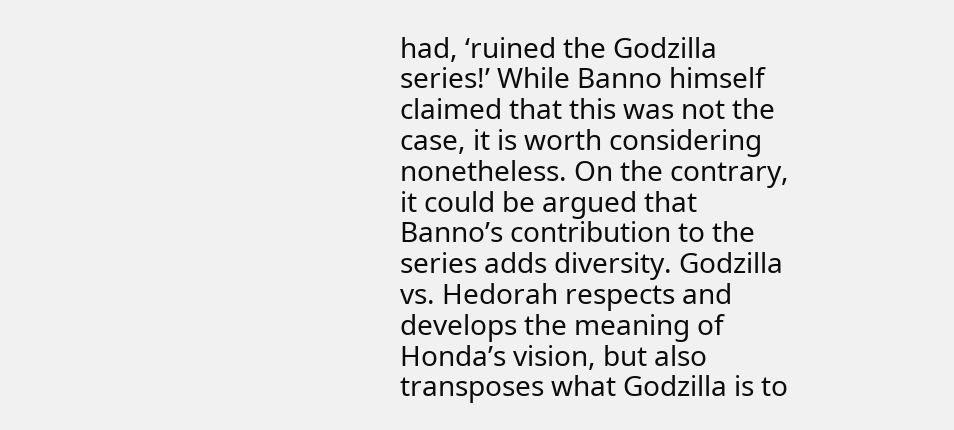had, ‘ruined the Godzilla series!’ While Banno himself claimed that this was not the case, it is worth considering nonetheless. On the contrary, it could be argued that Banno’s contribution to the series adds diversity. Godzilla vs. Hedorah respects and develops the meaning of Honda’s vision, but also transposes what Godzilla is to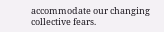accommodate our changing collective fears.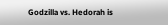Godzilla vs. Hedorah is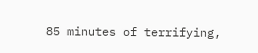85 minutes of terrifying,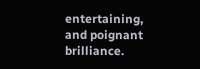entertaining, and poignant brilliance.